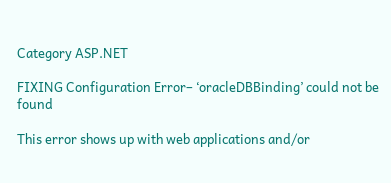Category ASP.NET

FIXING Configuration Error– ‘oracleDBBinding’ could not be found

This error shows up with web applications and/or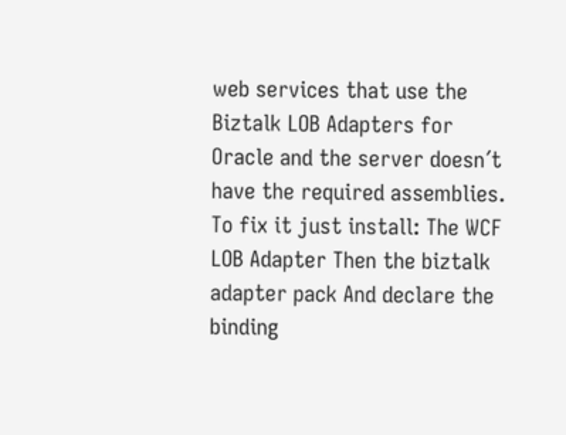web services that use the Biztalk LOB Adapters for Oracle and the server doesn´t have the required assemblies. To fix it just install: The WCF LOB Adapter Then the biztalk adapter pack And declare the binding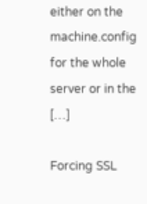either on the machine.config for the whole server or in the […]

Forcing SSL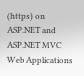(https) on ASP.NET and ASP.NET MVC Web Applications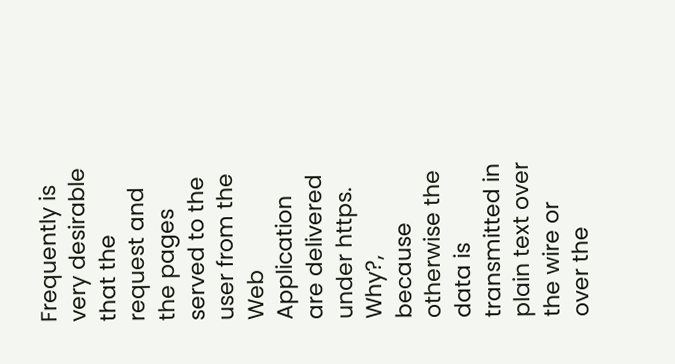Frequently is very desirable that the request and the pages served to the user from the Web Application are delivered under https. Why?, because otherwise the data is transmitted in plain text over the wire or over the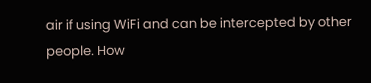air if using WiFi and can be intercepted by other people. How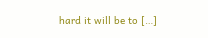hard it will be to […]